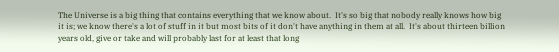The Universe is a big thing that contains everything that we know about.  It's so big that nobody really knows how big it is; we know there's a lot of stuff in it but most bits of it don't have anything in them at all.  It's about thirteen billion years old, give or take and will probably last for at least that long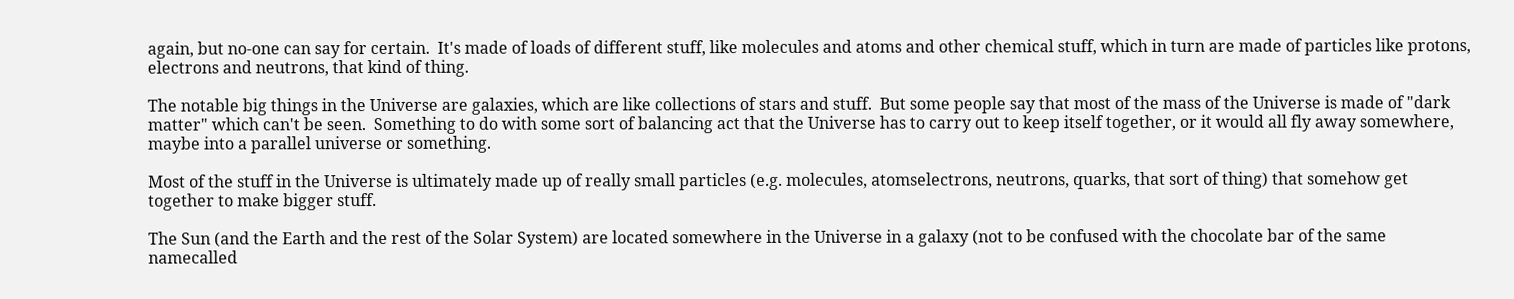again, but no-one can say for certain.  It's made of loads of different stuff, like molecules and atoms and other chemical stuff, which in turn are made of particles like protons, electrons and neutrons, that kind of thing.

The notable big things in the Universe are galaxies, which are like collections of stars and stuff.  But some people say that most of the mass of the Universe is made of "dark matter" which can't be seen.  Something to do with some sort of balancing act that the Universe has to carry out to keep itself together, or it would all fly away somewhere, maybe into a parallel universe or something.

Most of the stuff in the Universe is ultimately made up of really small particles (e.g. molecules, atomselectrons, neutrons, quarks, that sort of thing) that somehow get together to make bigger stuff.

The Sun (and the Earth and the rest of the Solar System) are located somewhere in the Universe in a galaxy (not to be confused with the chocolate bar of the same namecalled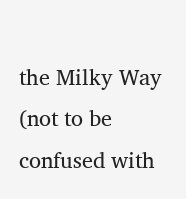the Milky Way (not to be confused with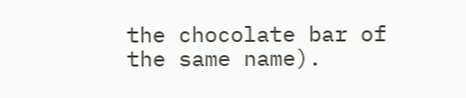the chocolate bar of the same name).